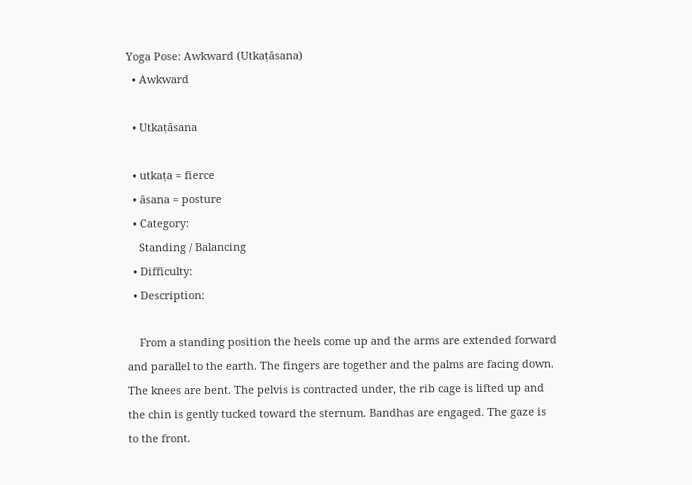Yoga Pose: Awkward (Utkaṭāsana)
  • Awkward

  • Utkaṭāsana

  • utkaṭa = fierce
  • āsana = posture
  • Category:
    Standing / Balancing
  • Difficulty:
  • Description:

    From a standing position the heels come up and the arms are extended forward and parallel to the earth. The fingers are together and the palms are facing down. The knees are bent. The pelvis is contracted under, the rib cage is lifted up and the chin is gently tucked toward the sternum. Bandhas are engaged. The gaze is to the front.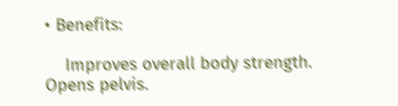• Benefits:

    Improves overall body strength. Opens pelvis.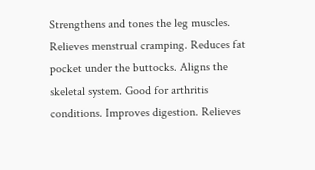Strengthens and tones the leg muscles. Relieves menstrual cramping. Reduces fat pocket under the buttocks. Aligns the skeletal system. Good for arthritis conditions. Improves digestion. Relieves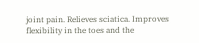joint pain. Relieves sciatica. Improves flexibility in the toes and the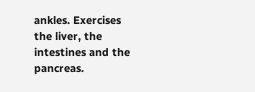ankles. Exercises the liver, the intestines and the pancreas.